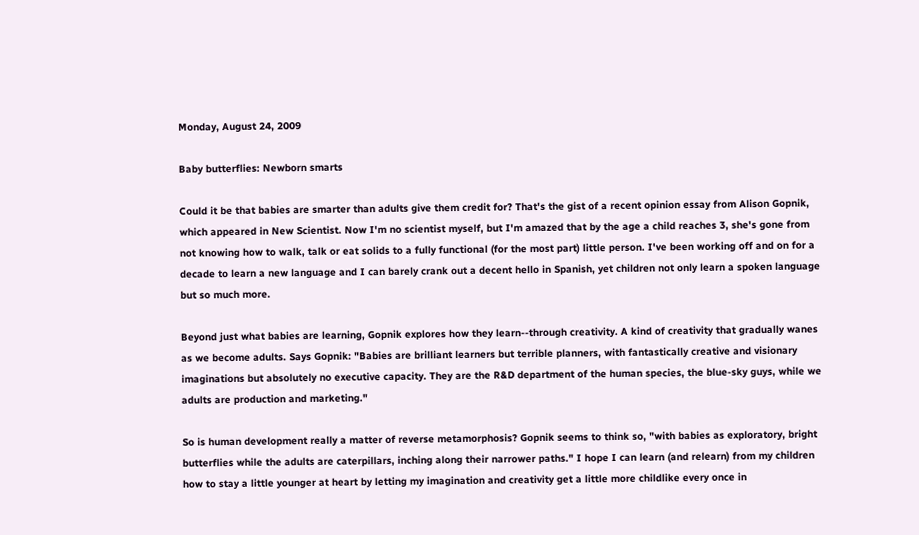Monday, August 24, 2009

Baby butterflies: Newborn smarts

Could it be that babies are smarter than adults give them credit for? That's the gist of a recent opinion essay from Alison Gopnik, which appeared in New Scientist. Now I'm no scientist myself, but I'm amazed that by the age a child reaches 3, she's gone from not knowing how to walk, talk or eat solids to a fully functional (for the most part) little person. I've been working off and on for a decade to learn a new language and I can barely crank out a decent hello in Spanish, yet children not only learn a spoken language but so much more.

Beyond just what babies are learning, Gopnik explores how they learn--through creativity. A kind of creativity that gradually wanes as we become adults. Says Gopnik: "Babies are brilliant learners but terrible planners, with fantastically creative and visionary imaginations but absolutely no executive capacity. They are the R&D department of the human species, the blue-sky guys, while we adults are production and marketing."

So is human development really a matter of reverse metamorphosis? Gopnik seems to think so, "with babies as exploratory, bright butterflies while the adults are caterpillars, inching along their narrower paths." I hope I can learn (and relearn) from my children how to stay a little younger at heart by letting my imagination and creativity get a little more childlike every once in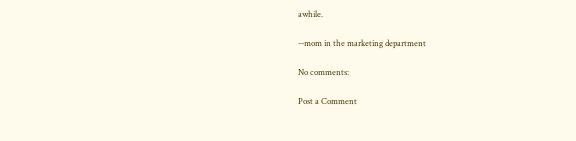awhile.

--mom in the marketing department

No comments:

Post a Comment